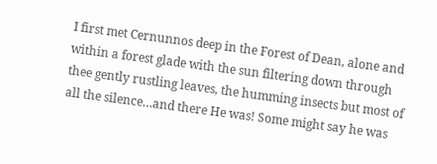I first met Cernunnos deep in the Forest of Dean, alone and within a forest glade with the sun filtering down through thee gently rustling leaves, the humming insects but most of all the silence…and there He was! Some might say he was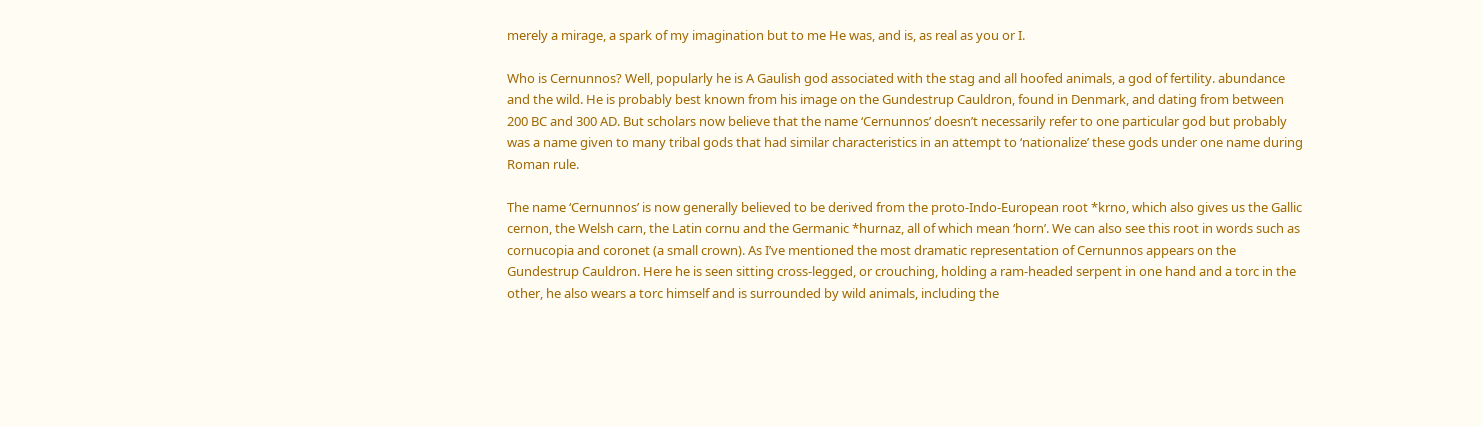merely a mirage, a spark of my imagination but to me He was, and is, as real as you or I.

Who is Cernunnos? Well, popularly he is A Gaulish god associated with the stag and all hoofed animals, a god of fertility. abundance and the wild. He is probably best known from his image on the Gundestrup Cauldron, found in Denmark, and dating from between 200 BC and 300 AD. But scholars now believe that the name ‘Cernunnos’ doesn’t necessarily refer to one particular god but probably was a name given to many tribal gods that had similar characteristics in an attempt to ‘nationalize’ these gods under one name during Roman rule.

The name ‘Cernunnos’ is now generally believed to be derived from the proto-Indo-European root *krno, which also gives us the Gallic cernon, the Welsh carn, the Latin cornu and the Germanic *hurnaz, all of which mean ‘horn’. We can also see this root in words such as cornucopia and coronet (a small crown). As I’ve mentioned the most dramatic representation of Cernunnos appears on the Gundestrup Cauldron. Here he is seen sitting cross-legged, or crouching, holding a ram-headed serpent in one hand and a torc in the other, he also wears a torc himself and is surrounded by wild animals, including the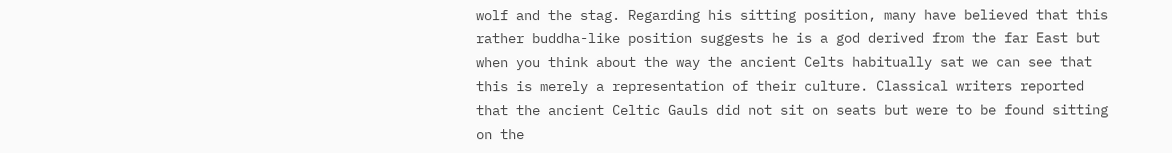wolf and the stag. Regarding his sitting position, many have believed that this rather buddha-like position suggests he is a god derived from the far East but when you think about the way the ancient Celts habitually sat we can see that this is merely a representation of their culture. Classical writers reported that the ancient Celtic Gauls did not sit on seats but were to be found sitting on the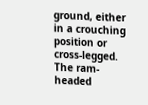ground, either in a crouching position or cross-legged. The ram-headed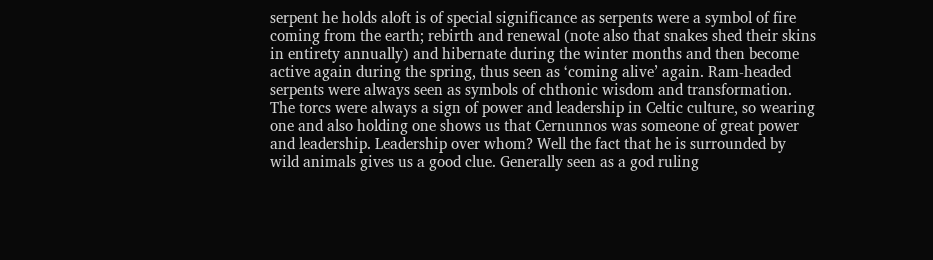serpent he holds aloft is of special significance as serpents were a symbol of fire coming from the earth; rebirth and renewal (note also that snakes shed their skins in entirety annually) and hibernate during the winter months and then become active again during the spring, thus seen as ‘coming alive’ again. Ram-headed serpents were always seen as symbols of chthonic wisdom and transformation. The torcs were always a sign of power and leadership in Celtic culture, so wearing one and also holding one shows us that Cernunnos was someone of great power and leadership. Leadership over whom? Well the fact that he is surrounded by wild animals gives us a good clue. Generally seen as a god ruling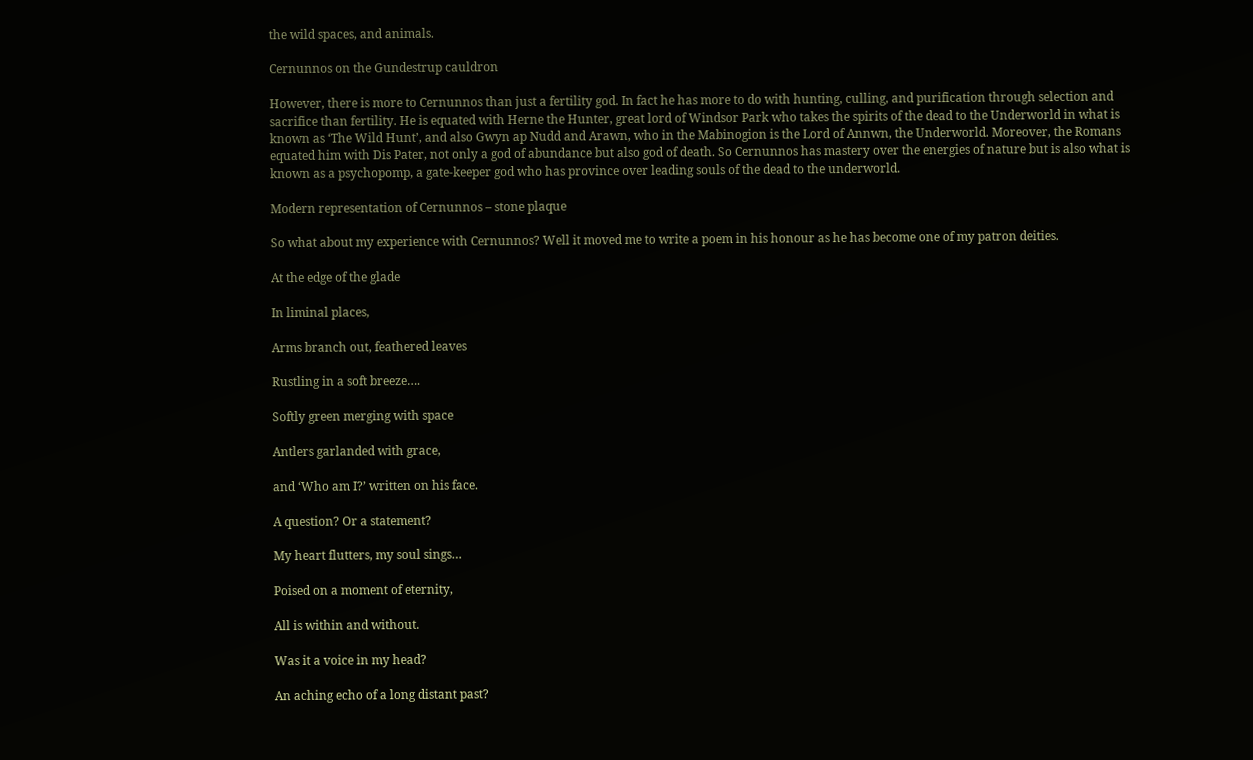the wild spaces, and animals.

Cernunnos on the Gundestrup cauldron

However, there is more to Cernunnos than just a fertility god. In fact he has more to do with hunting, culling, and purification through selection and sacrifice than fertility. He is equated with Herne the Hunter, great lord of Windsor Park who takes the spirits of the dead to the Underworld in what is known as ‘The Wild Hunt’, and also Gwyn ap Nudd and Arawn, who in the Mabinogion is the Lord of Annwn, the Underworld. Moreover, the Romans equated him with Dis Pater, not only a god of abundance but also god of death. So Cernunnos has mastery over the energies of nature but is also what is known as a psychopomp, a gate-keeper god who has province over leading souls of the dead to the underworld.

Modern representation of Cernunnos – stone plaque

So what about my experience with Cernunnos? Well it moved me to write a poem in his honour as he has become one of my patron deities.

At the edge of the glade

In liminal places,

Arms branch out, feathered leaves

Rustling in a soft breeze….

Softly green merging with space

Antlers garlanded with grace,

and ‘Who am I?’ written on his face.

A question? Or a statement?

My heart flutters, my soul sings…

Poised on a moment of eternity,

All is within and without.

Was it a voice in my head?

An aching echo of a long distant past?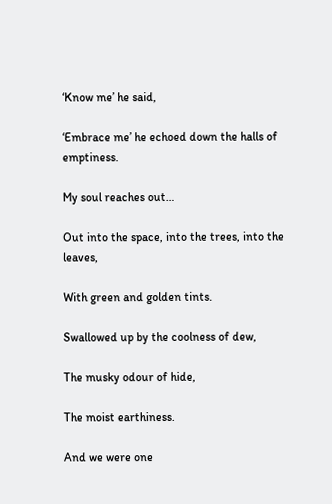‘Know me’ he said,

‘Embrace me’ he echoed down the halls of emptiness.

My soul reaches out…

Out into the space, into the trees, into the leaves,

With green and golden tints.

Swallowed up by the coolness of dew,

The musky odour of hide,

The moist earthiness.

And we were one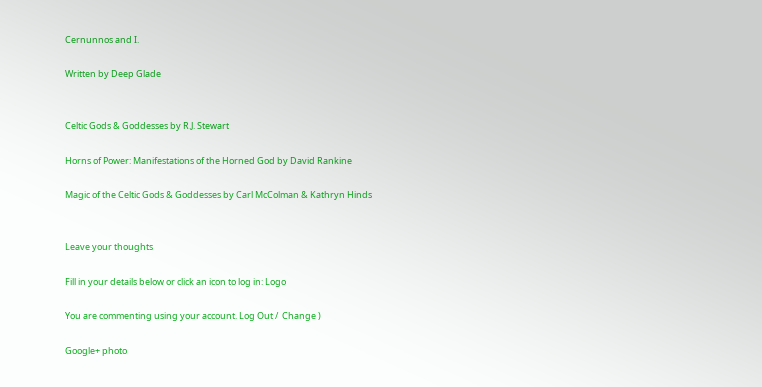Cernunnos and I.

Written by Deep Glade


Celtic Gods & Goddesses by R.J. Stewart

Horns of Power: Manifestations of the Horned God by David Rankine

Magic of the Celtic Gods & Goddesses by Carl McColman & Kathryn Hinds


Leave your thoughts

Fill in your details below or click an icon to log in: Logo

You are commenting using your account. Log Out /  Change )

Google+ photo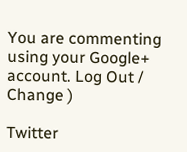You are commenting using your Google+ account. Log Out /  Change )

Twitter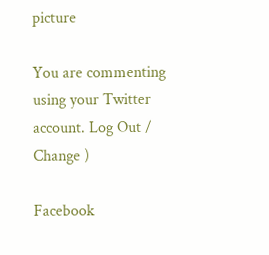picture

You are commenting using your Twitter account. Log Out /  Change )

Facebook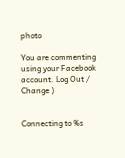photo

You are commenting using your Facebook account. Log Out /  Change )


Connecting to %s